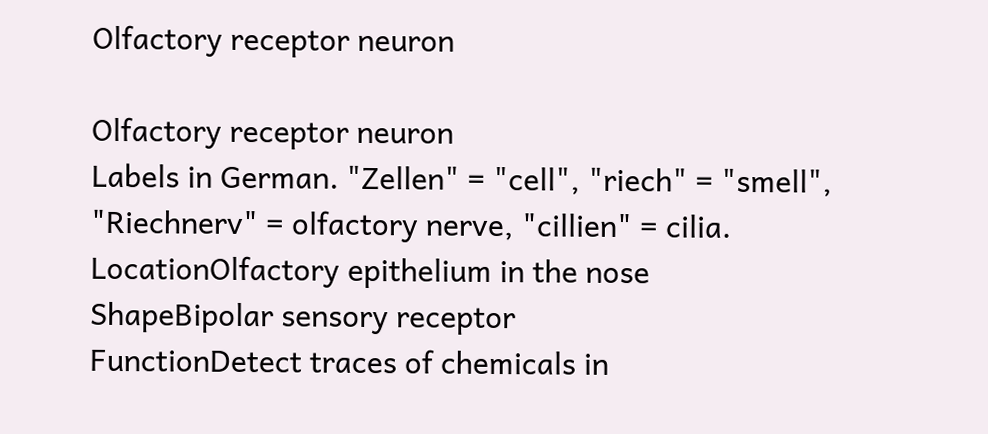Olfactory receptor neuron

Olfactory receptor neuron
Labels in German. "Zellen" = "cell", "riech" = "smell", "Riechnerv" = olfactory nerve, "cillien" = cilia.
LocationOlfactory epithelium in the nose
ShapeBipolar sensory receptor
FunctionDetect traces of chemicals in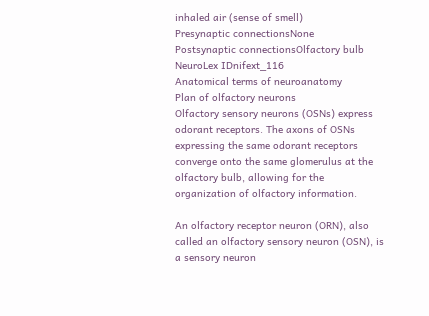inhaled air (sense of smell)
Presynaptic connectionsNone
Postsynaptic connectionsOlfactory bulb
NeuroLex IDnifext_116
Anatomical terms of neuroanatomy
Plan of olfactory neurons
Olfactory sensory neurons (OSNs) express odorant receptors. The axons of OSNs expressing the same odorant receptors converge onto the same glomerulus at the olfactory bulb, allowing for the organization of olfactory information.

An olfactory receptor neuron (ORN), also called an olfactory sensory neuron (OSN), is a sensory neuron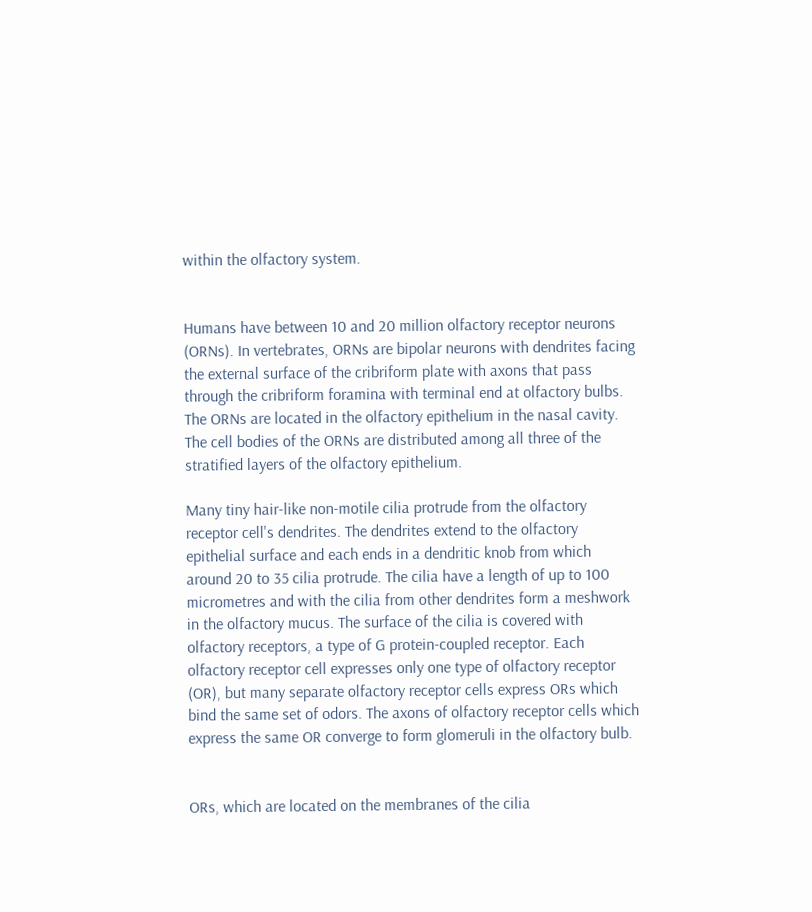within the olfactory system.


Humans have between 10 and 20 million olfactory receptor neurons (ORNs). In vertebrates, ORNs are bipolar neurons with dendrites facing the external surface of the cribriform plate with axons that pass through the cribriform foramina with terminal end at olfactory bulbs. The ORNs are located in the olfactory epithelium in the nasal cavity. The cell bodies of the ORNs are distributed among all three of the stratified layers of the olfactory epithelium.

Many tiny hair-like non-motile cilia protrude from the olfactory receptor cell's dendrites. The dendrites extend to the olfactory epithelial surface and each ends in a dendritic knob from which around 20 to 35 cilia protrude. The cilia have a length of up to 100 micrometres and with the cilia from other dendrites form a meshwork in the olfactory mucus. The surface of the cilia is covered with olfactory receptors, a type of G protein-coupled receptor. Each olfactory receptor cell expresses only one type of olfactory receptor (OR), but many separate olfactory receptor cells express ORs which bind the same set of odors. The axons of olfactory receptor cells which express the same OR converge to form glomeruli in the olfactory bulb.


ORs, which are located on the membranes of the cilia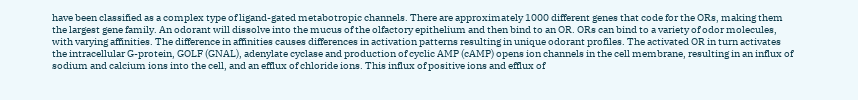have been classified as a complex type of ligand-gated metabotropic channels. There are approximately 1000 different genes that code for the ORs, making them the largest gene family. An odorant will dissolve into the mucus of the olfactory epithelium and then bind to an OR. ORs can bind to a variety of odor molecules, with varying affinities. The difference in affinities causes differences in activation patterns resulting in unique odorant profiles. The activated OR in turn activates the intracellular G-protein, GOLF (GNAL), adenylate cyclase and production of cyclic AMP (cAMP) opens ion channels in the cell membrane, resulting in an influx of sodium and calcium ions into the cell, and an efflux of chloride ions. This influx of positive ions and efflux of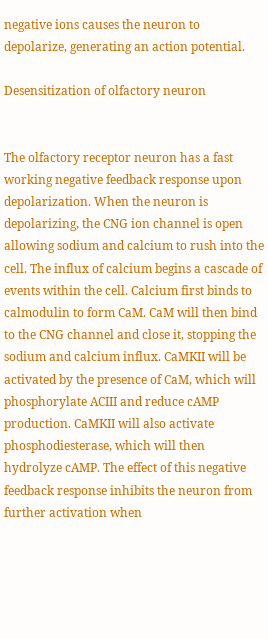negative ions causes the neuron to depolarize, generating an action potential.

Desensitization of olfactory neuron


The olfactory receptor neuron has a fast working negative feedback response upon depolarization. When the neuron is depolarizing, the CNG ion channel is open allowing sodium and calcium to rush into the cell. The influx of calcium begins a cascade of events within the cell. Calcium first binds to calmodulin to form CaM. CaM will then bind to the CNG channel and close it, stopping the sodium and calcium influx. CaMKII will be activated by the presence of CaM, which will phosphorylate ACIII and reduce cAMP production. CaMKII will also activate phosphodiesterase, which will then hydrolyze cAMP. The effect of this negative feedback response inhibits the neuron from further activation when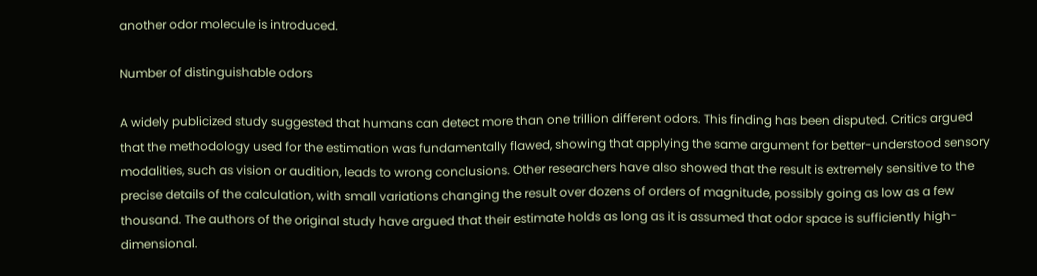another odor molecule is introduced.

Number of distinguishable odors

A widely publicized study suggested that humans can detect more than one trillion different odors. This finding has been disputed. Critics argued that the methodology used for the estimation was fundamentally flawed, showing that applying the same argument for better-understood sensory modalities, such as vision or audition, leads to wrong conclusions. Other researchers have also showed that the result is extremely sensitive to the precise details of the calculation, with small variations changing the result over dozens of orders of magnitude, possibly going as low as a few thousand. The authors of the original study have argued that their estimate holds as long as it is assumed that odor space is sufficiently high-dimensional.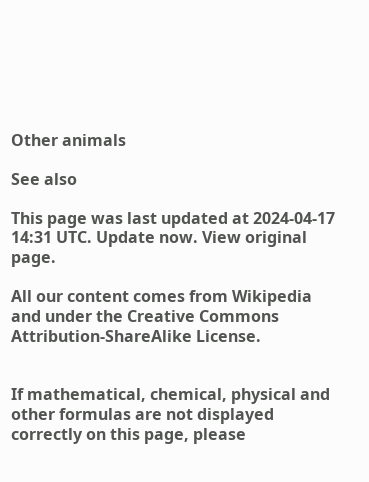Other animals

See also

This page was last updated at 2024-04-17 14:31 UTC. Update now. View original page.

All our content comes from Wikipedia and under the Creative Commons Attribution-ShareAlike License.


If mathematical, chemical, physical and other formulas are not displayed correctly on this page, please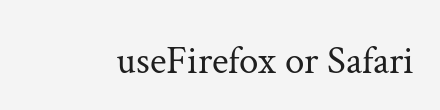useFirefox or Safari